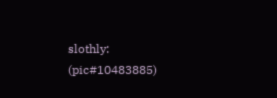slothly: (pic#10483885)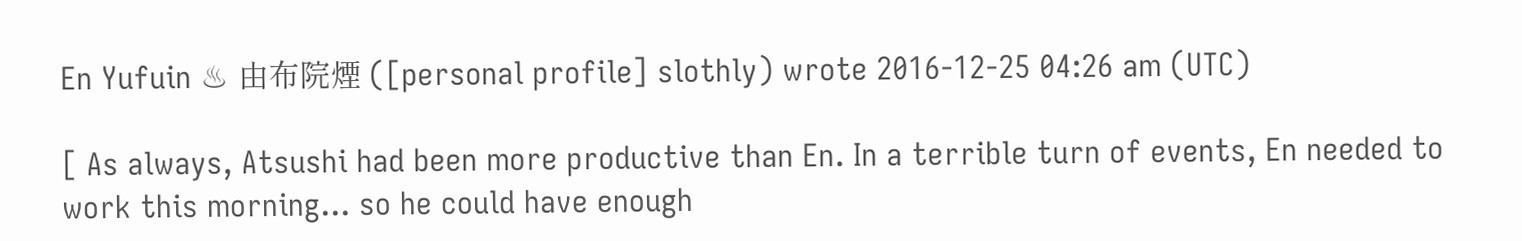En Yufuin ♨ 由布院煙 ([personal profile] slothly) wrote 2016-12-25 04:26 am (UTC)

[ As always, Atsushi had been more productive than En. In a terrible turn of events, En needed to work this morning... so he could have enough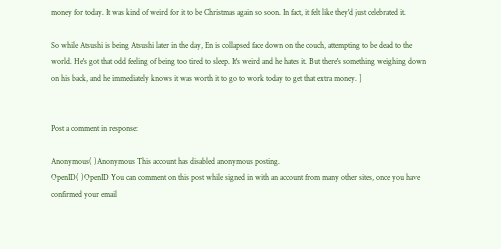money for today. It was kind of weird for it to be Christmas again so soon. In fact, it felt like they'd just celebrated it.

So while Atsushi is being Atsushi later in the day, En is collapsed face down on the couch, attempting to be dead to the world. He's got that odd feeling of being too tired to sleep. It's weird and he hates it. But there's something weighing down on his back, and he immediately knows it was worth it to go to work today to get that extra money. ]


Post a comment in response:

Anonymous( )Anonymous This account has disabled anonymous posting.
OpenID( )OpenID You can comment on this post while signed in with an account from many other sites, once you have confirmed your email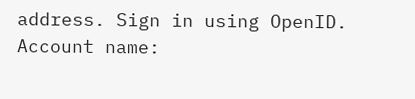address. Sign in using OpenID.
Account name: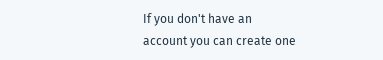If you don't have an account you can create one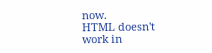now.
HTML doesn't work in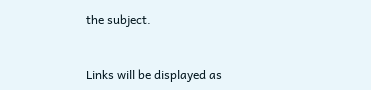the subject.


Links will be displayed as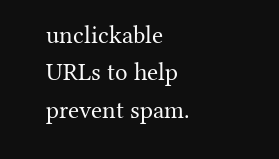unclickable URLs to help prevent spam.